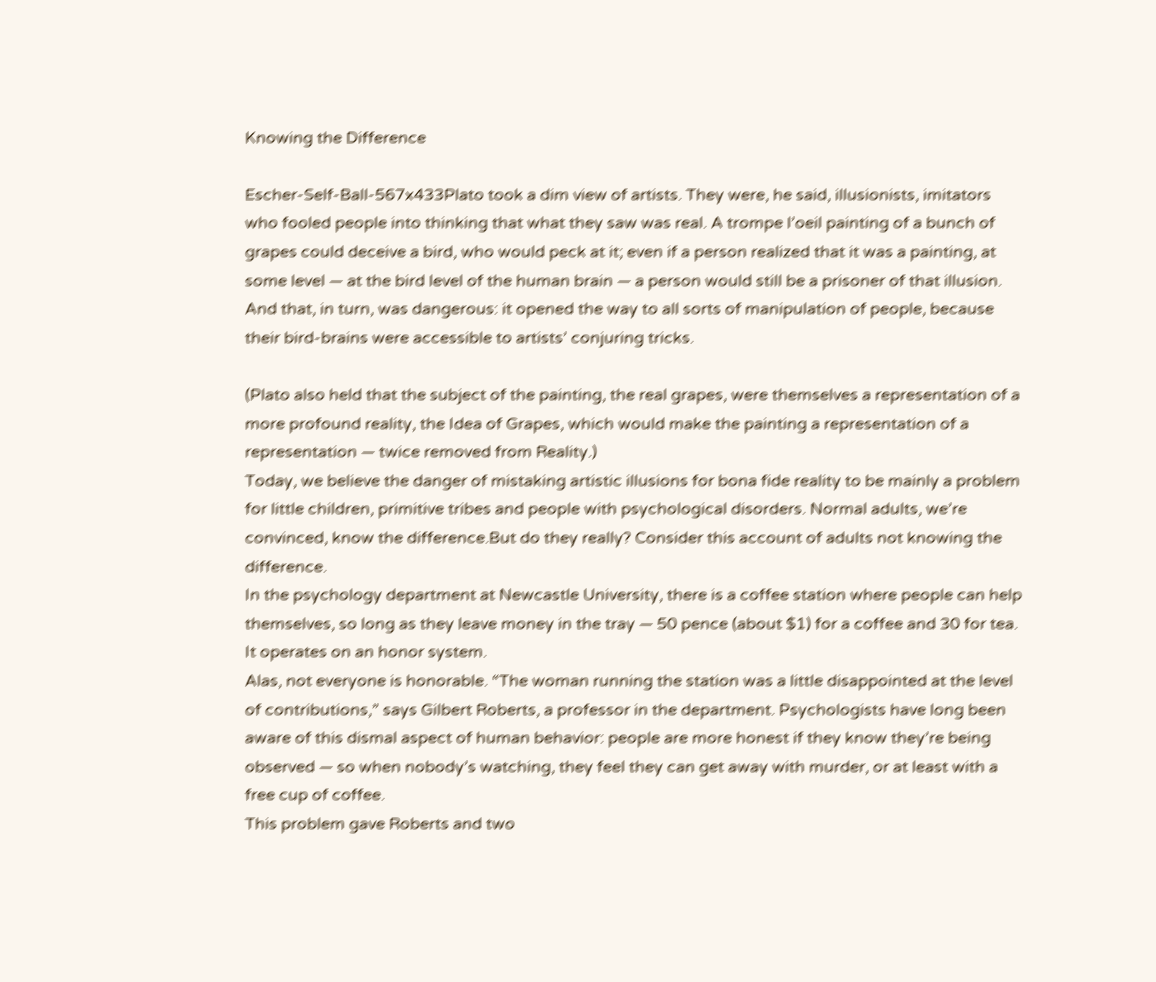Knowing the Difference

Escher-Self-Ball-567x433Plato took a dim view of artists. They were, he said, illusionists, imitators who fooled people into thinking that what they saw was real. A trompe l’oeil painting of a bunch of grapes could deceive a bird, who would peck at it; even if a person realized that it was a painting, at some level — at the bird level of the human brain — a person would still be a prisoner of that illusion. And that, in turn, was dangerous: it opened the way to all sorts of manipulation of people, because their bird-brains were accessible to artists’ conjuring tricks.

(Plato also held that the subject of the painting, the real grapes, were themselves a representation of a more profound reality, the Idea of Grapes, which would make the painting a representation of a representation — twice removed from Reality.)
Today, we believe the danger of mistaking artistic illusions for bona fide reality to be mainly a problem for little children, primitive tribes and people with psychological disorders. Normal adults, we’re convinced, know the difference.But do they really? Consider this account of adults not knowing the difference.
In the psychology department at Newcastle University, there is a coffee station where people can help themselves, so long as they leave money in the tray — 50 pence (about $1) for a coffee and 30 for tea. It operates on an honor system.
Alas, not everyone is honorable. “The woman running the station was a little disappointed at the level of contributions,” says Gilbert Roberts, a professor in the department. Psychologists have long been aware of this dismal aspect of human behavior: people are more honest if they know they’re being observed — so when nobody’s watching, they feel they can get away with murder, or at least with a free cup of coffee.
This problem gave Roberts and two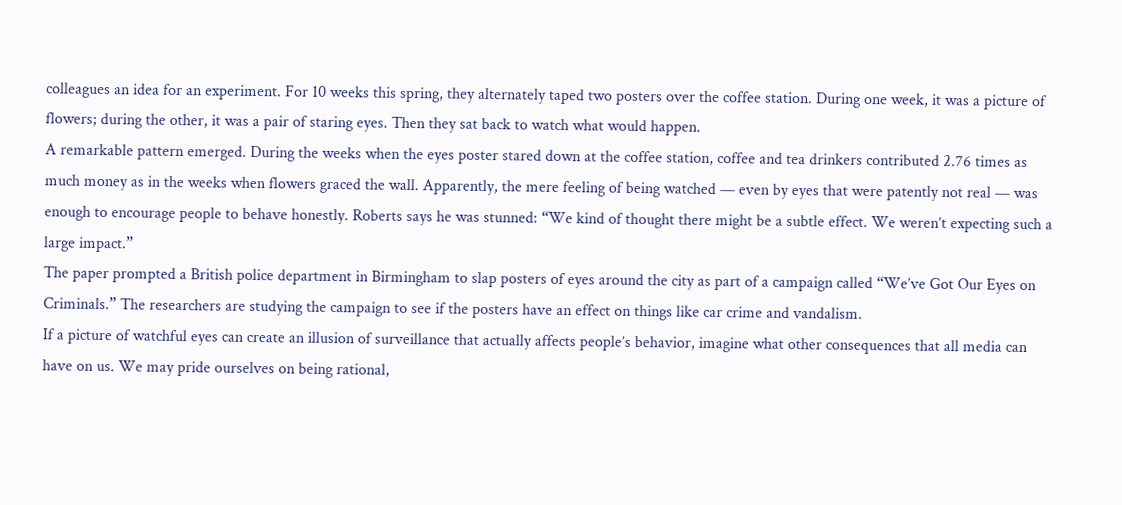colleagues an idea for an experiment. For 10 weeks this spring, they alternately taped two posters over the coffee station. During one week, it was a picture of flowers; during the other, it was a pair of staring eyes. Then they sat back to watch what would happen.
A remarkable pattern emerged. During the weeks when the eyes poster stared down at the coffee station, coffee and tea drinkers contributed 2.76 times as much money as in the weeks when flowers graced the wall. Apparently, the mere feeling of being watched — even by eyes that were patently not real — was enough to encourage people to behave honestly. Roberts says he was stunned: “We kind of thought there might be a subtle effect. We weren’t expecting such a large impact.”
The paper prompted a British police department in Birmingham to slap posters of eyes around the city as part of a campaign called “We’ve Got Our Eyes on Criminals.” The researchers are studying the campaign to see if the posters have an effect on things like car crime and vandalism.
If a picture of watchful eyes can create an illusion of surveillance that actually affects people’s behavior, imagine what other consequences that all media can have on us. We may pride ourselves on being rational,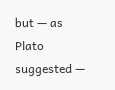but — as Plato suggested —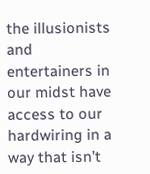the illusionists and entertainers in our midst have access to our hardwiring in a way that isn’t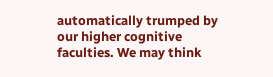automatically trumped by our higher cognitive faculties. We may think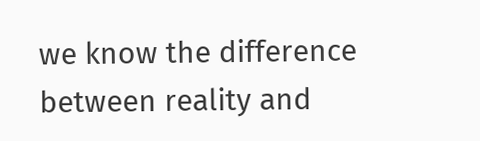we know the difference between reality and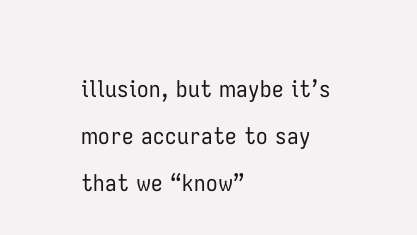illusion, but maybe it’s more accurate to say that we “know”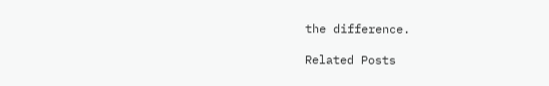the difference.

Related Posts